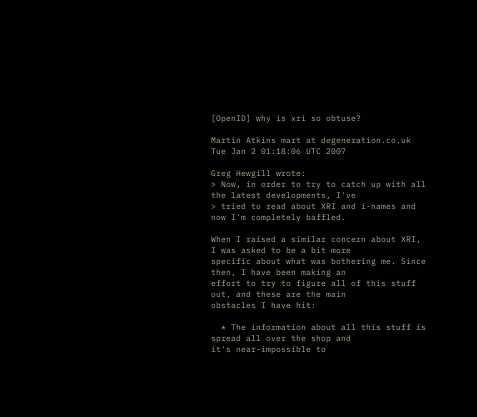[OpenID] why is xri so obtuse?

Martin Atkins mart at degeneration.co.uk
Tue Jan 2 01:18:06 UTC 2007

Greg Hewgill wrote:
> Now, in order to try to catch up with all the latest developments, I've
> tried to read about XRI and i-names and now I'm completely baffled.

When I raised a similar concern about XRI, I was asked to be a bit more
specific about what was bothering me. Since then, I have been making an
effort to try to figure all of this stuff out, and these are the main
obstacles I have hit:

  * The information about all this stuff is spread all over the shop and
it's near-impossible to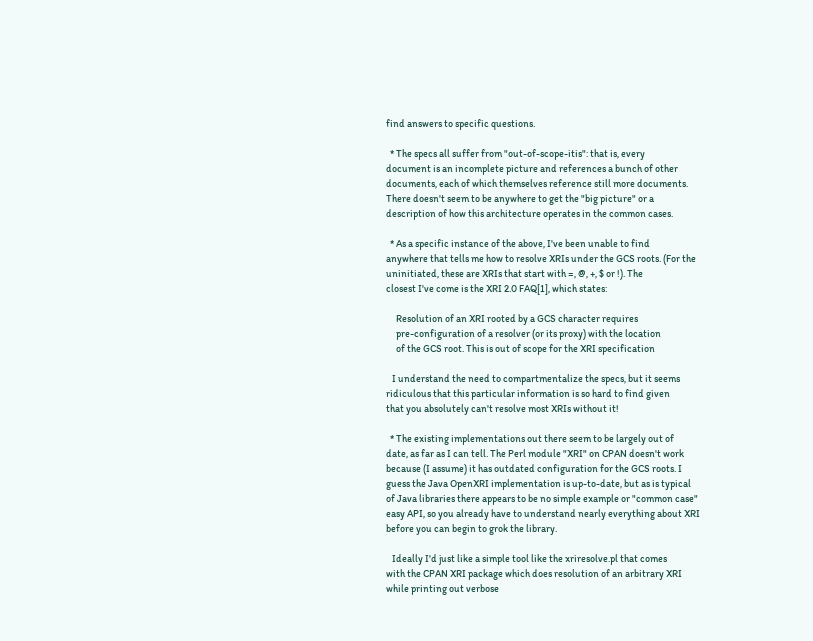find answers to specific questions.

  * The specs all suffer from "out-of-scope-itis": that is, every
document is an incomplete picture and references a bunch of other
documents, each of which themselves reference still more documents.
There doesn't seem to be anywhere to get the "big picture" or a
description of how this architecture operates in the common cases.

  * As a specific instance of the above, I've been unable to find
anywhere that tells me how to resolve XRIs under the GCS roots. (For the
uninitiated, these are XRIs that start with =, @, +, $ or !). The
closest I've come is the XRI 2.0 FAQ[1], which states:

     Resolution of an XRI rooted by a GCS character requires
     pre-configuration of a resolver (or its proxy) with the location
     of the GCS root. This is out of scope for the XRI specification

   I understand the need to compartmentalize the specs, but it seems
ridiculous that this particular information is so hard to find given
that you absolutely can't resolve most XRIs without it!

  * The existing implementations out there seem to be largely out of
date, as far as I can tell. The Perl module "XRI" on CPAN doesn't work
because (I assume) it has outdated configuration for the GCS roots. I
guess the Java OpenXRI implementation is up-to-date, but as is typical
of Java libraries there appears to be no simple example or "common case"
easy API, so you already have to understand nearly everything about XRI
before you can begin to grok the library.

   Ideally I'd just like a simple tool like the xriresolve.pl that comes
with the CPAN XRI package which does resolution of an arbitrary XRI
while printing out verbose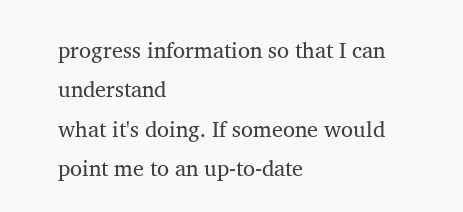progress information so that I can understand
what it's doing. If someone would point me to an up-to-date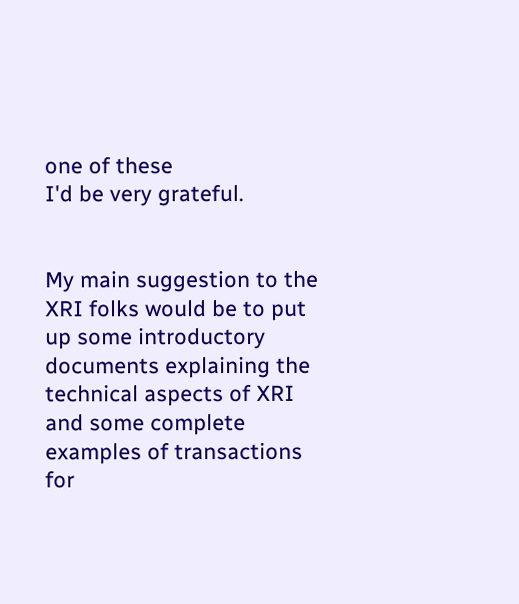one of these
I'd be very grateful.


My main suggestion to the XRI folks would be to put up some introductory
documents explaining the technical aspects of XRI and some complete
examples of transactions for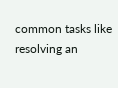common tasks like resolving an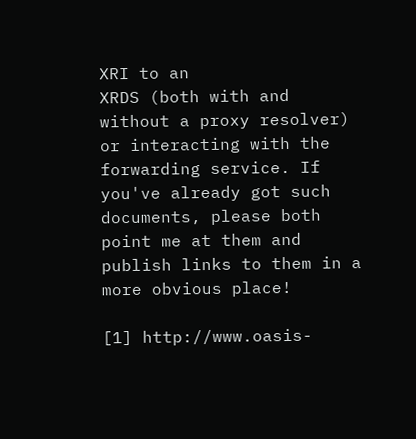XRI to an
XRDS (both with and without a proxy resolver) or interacting with the
forwarding service. If you've already got such documents, please both
point me at them and publish links to them in a more obvious place!

[1] http://www.oasis-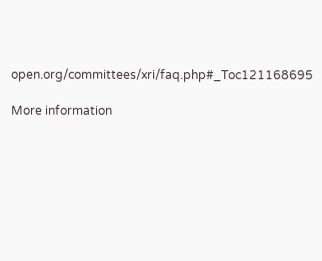open.org/committees/xri/faq.php#_Toc121168695

More information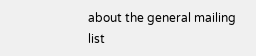about the general mailing list